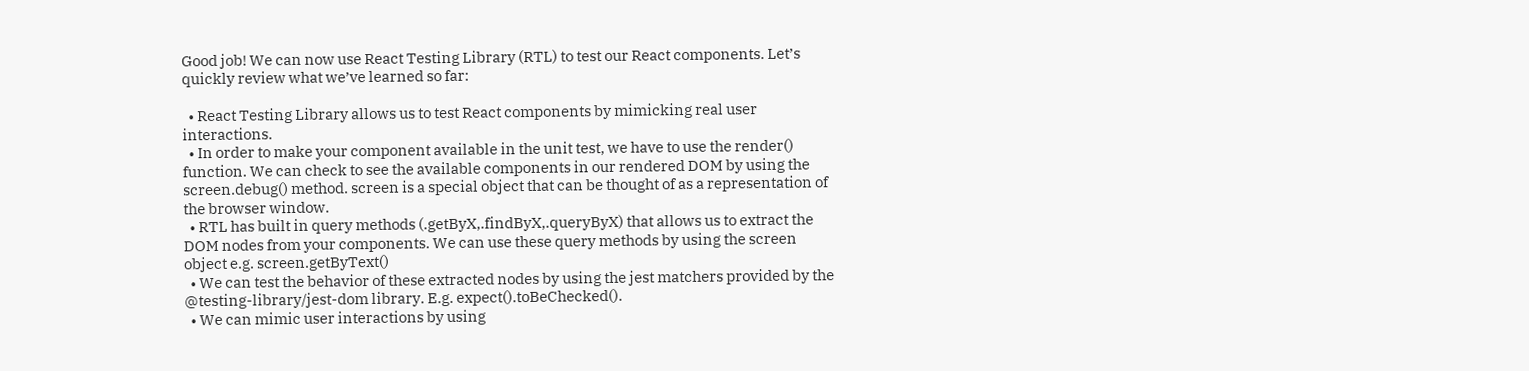Good job! We can now use React Testing Library (RTL) to test our React components. Let’s quickly review what we’ve learned so far:

  • React Testing Library allows us to test React components by mimicking real user interactions.
  • In order to make your component available in the unit test, we have to use the render() function. We can check to see the available components in our rendered DOM by using the screen.debug() method. screen is a special object that can be thought of as a representation of the browser window.
  • RTL has built in query methods (.getByX,.findByX,.queryByX) that allows us to extract the DOM nodes from your components. We can use these query methods by using the screen object e.g. screen.getByText()
  • We can test the behavior of these extracted nodes by using the jest matchers provided by the @testing-library/jest-dom library. E.g. expect().toBeChecked().
  • We can mimic user interactions by using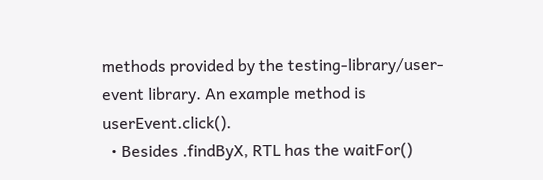methods provided by the testing-library/user-event library. An example method is userEvent.click().
  • Besides .findByX, RTL has the waitFor()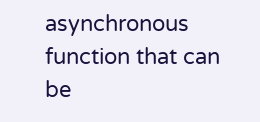asynchronous function that can be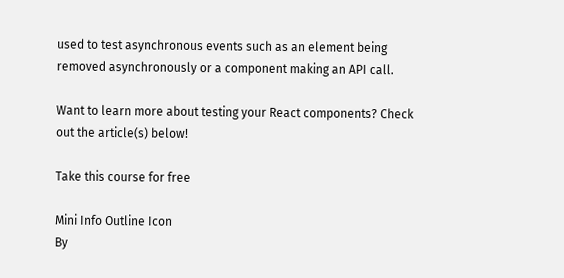used to test asynchronous events such as an element being removed asynchronously or a component making an API call.

Want to learn more about testing your React components? Check out the article(s) below!

Take this course for free

Mini Info Outline Icon
By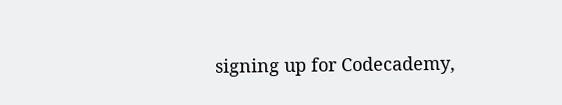signing up for Codecademy,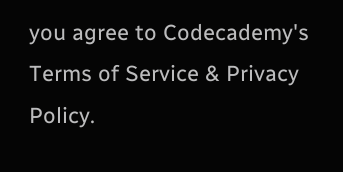you agree to Codecademy's Terms of Service & Privacy Policy.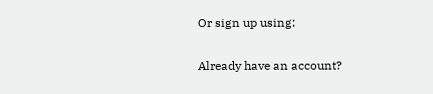Or sign up using:

Already have an account?